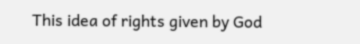This idea of rights given by God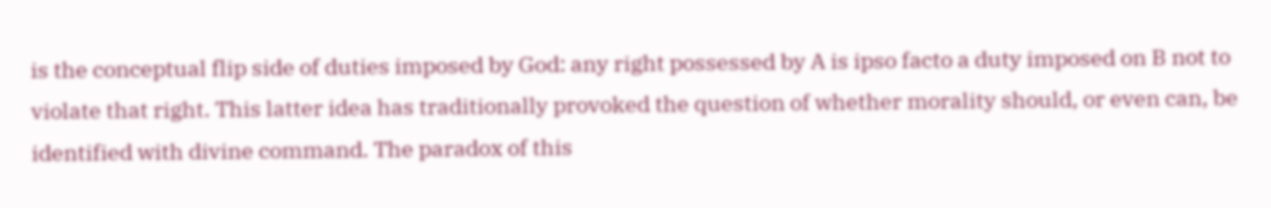is the conceptual flip side of duties imposed by God: any right possessed by A is ipso facto a duty imposed on B not to violate that right. This latter idea has traditionally provoked the question of whether morality should, or even can, be identified with divine command. The paradox of this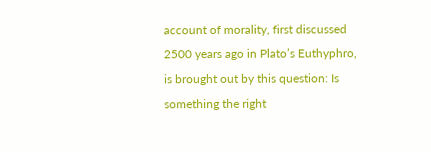account of morality, first discussed 2500 years ago in Plato’s Euthyphro, is brought out by this question: Is something the right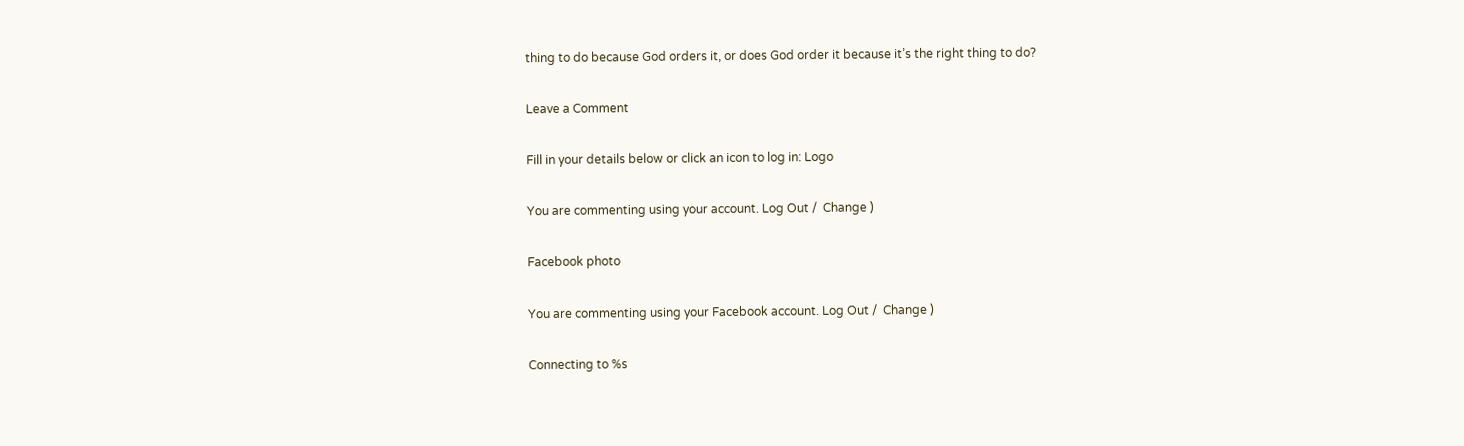thing to do because God orders it, or does God order it because it’s the right thing to do?

Leave a Comment

Fill in your details below or click an icon to log in: Logo

You are commenting using your account. Log Out /  Change )

Facebook photo

You are commenting using your Facebook account. Log Out /  Change )

Connecting to %s